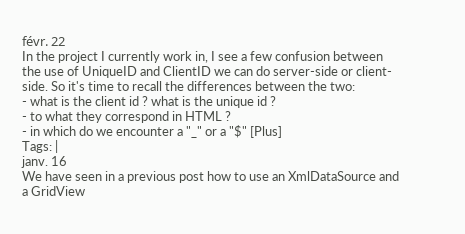févr. 22
In the project I currently work in, I see a few confusion between the use of UniqueID and ClientID we can do server-side or client-side. So it's time to recall the differences between the two:
- what is the client id ? what is the unique id ?
- to what they correspond in HTML ?
- in which do we encounter a "_" or a "$" [Plus]
Tags: |
janv. 16
We have seen in a previous post how to use an XmlDataSource and a GridView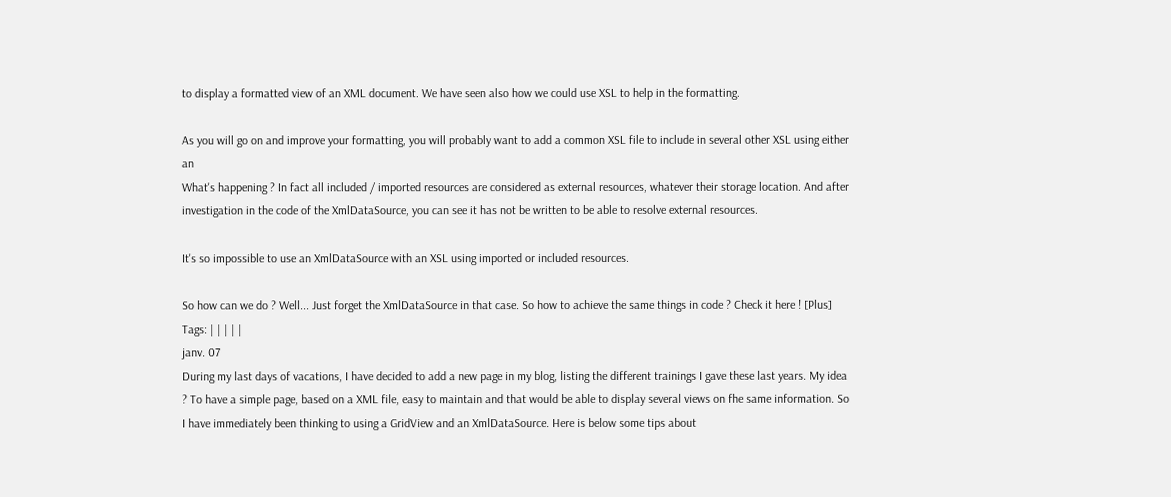to display a formatted view of an XML document. We have seen also how we could use XSL to help in the formatting.

As you will go on and improve your formatting, you will probably want to add a common XSL file to include in several other XSL using either an
What's happening ? In fact all included / imported resources are considered as external resources, whatever their storage location. And after investigation in the code of the XmlDataSource, you can see it has not be written to be able to resolve external resources.

It's so impossible to use an XmlDataSource with an XSL using imported or included resources.

So how can we do ? Well... Just forget the XmlDataSource in that case. So how to achieve the same things in code ? Check it here ! [Plus]
Tags: | | | | |
janv. 07
During my last days of vacations, I have decided to add a new page in my blog, listing the different trainings I gave these last years. My idea ? To have a simple page, based on a XML file, easy to maintain and that would be able to display several views on fhe same information. So I have immediately been thinking to using a GridView and an XmlDataSource. Here is below some tips about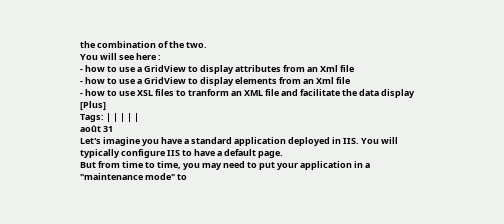the combination of the two.
You will see here :
- how to use a GridView to display attributes from an Xml file
- how to use a GridView to display elements from an Xml file
- how to use XSL files to tranform an XML file and facilitate the data display [Plus]
Tags: | | | | |
août 31
Let's imagine you have a standard application deployed in IIS. You will typically configure IIS to have a default page.
But from time to time, you may need to put your application in a "maintenance mode" to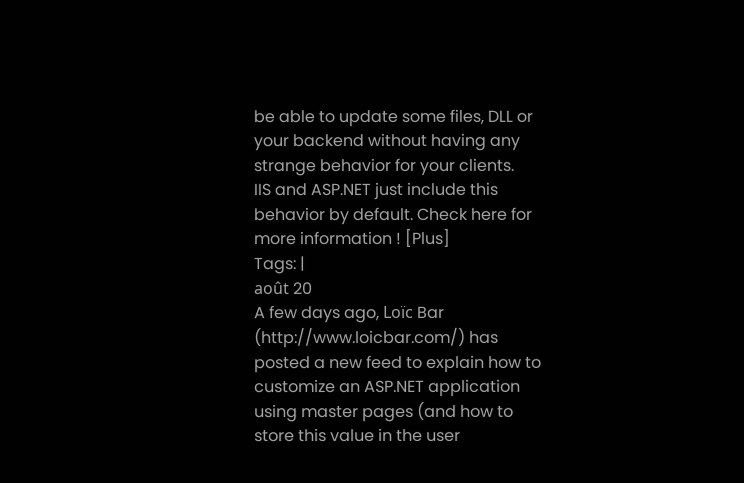be able to update some files, DLL or your backend without having any strange behavior for your clients.
IIS and ASP.NET just include this behavior by default. Check here for more information ! [Plus]
Tags: |
août 20
A few days ago, Loïc Bar (http://www.loicbar.com/) has posted a new feed to explain how to customize an ASP.NET application using master pages (and how to store this value in the user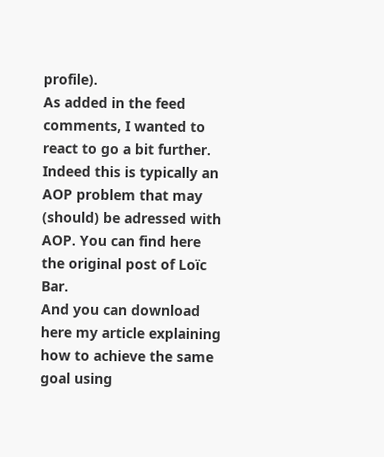profile).
As added in the feed comments, I wanted to react to go a bit further.
Indeed this is typically an AOP problem that may (should) be adressed with AOP. You can find here the original post of Loïc Bar.
And you can download here my article explaining how to achieve the same goal using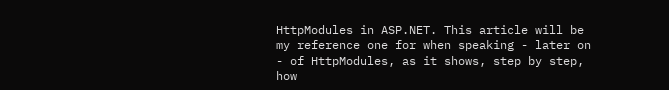HttpModules in ASP.NET. This article will be my reference one for when speaking - later on - of HttpModules, as it shows, step by step, how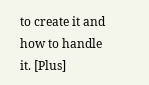to create it and how to handle it. [Plus]